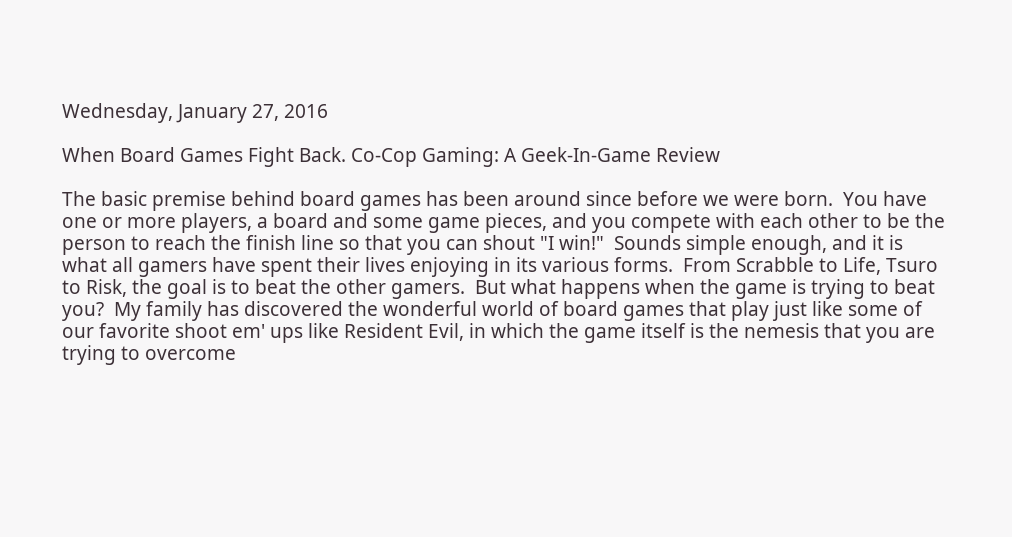Wednesday, January 27, 2016

When Board Games Fight Back. Co-Cop Gaming: A Geek-In-Game Review

The basic premise behind board games has been around since before we were born.  You have one or more players, a board and some game pieces, and you compete with each other to be the person to reach the finish line so that you can shout "I win!"  Sounds simple enough, and it is what all gamers have spent their lives enjoying in its various forms.  From Scrabble to Life, Tsuro to Risk, the goal is to beat the other gamers.  But what happens when the game is trying to beat you?  My family has discovered the wonderful world of board games that play just like some of our favorite shoot em' ups like Resident Evil, in which the game itself is the nemesis that you are trying to overcome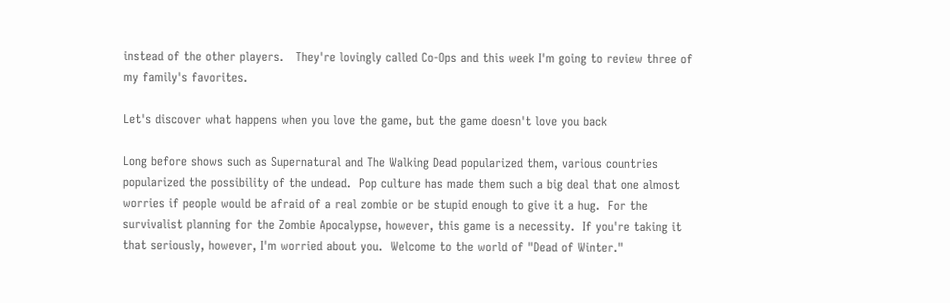instead of the other players.   They're lovingly called Co-Ops and this week I'm going to review three of my family's favorites.

Let's discover what happens when you love the game, but the game doesn't love you back

Long before shows such as Supernatural and The Walking Dead popularized them, various countries popularized the possibility of the undead.  Pop culture has made them such a big deal that one almost worries if people would be afraid of a real zombie or be stupid enough to give it a hug.  For the survivalist planning for the Zombie Apocalypse, however, this game is a necessity.  If you're taking it that seriously, however, I'm worried about you.  Welcome to the world of "Dead of Winter."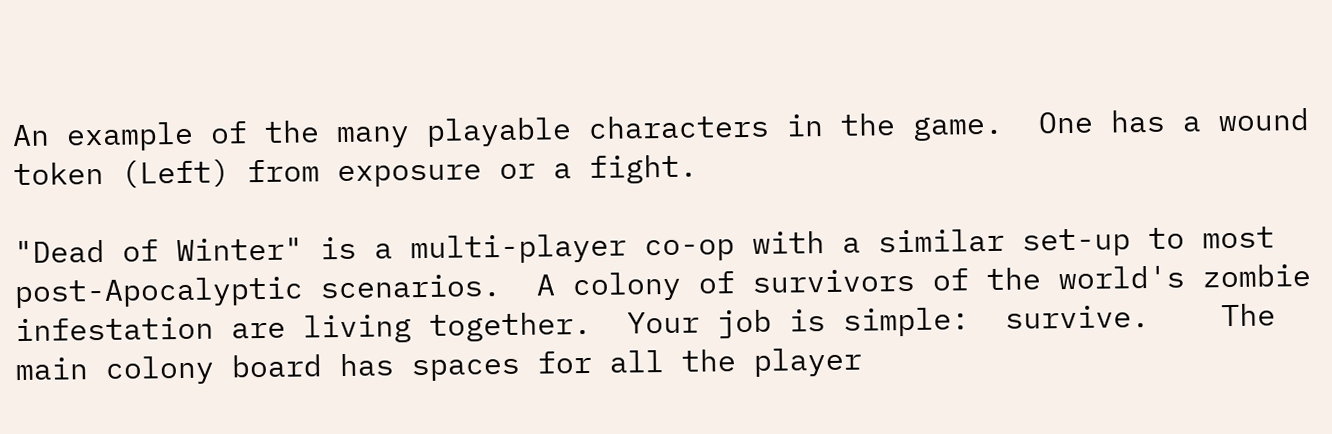An example of the many playable characters in the game.  One has a wound token (Left) from exposure or a fight.

"Dead of Winter" is a multi-player co-op with a similar set-up to most post-Apocalyptic scenarios.  A colony of survivors of the world's zombie infestation are living together.  Your job is simple:  survive.    The main colony board has spaces for all the player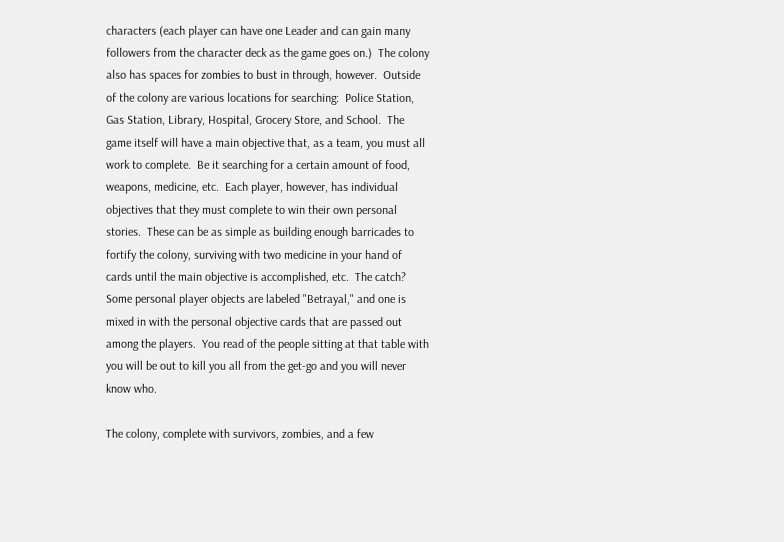characters (each player can have one Leader and can gain many followers from the character deck as the game goes on.)  The colony also has spaces for zombies to bust in through, however.  Outside of the colony are various locations for searching:  Police Station, Gas Station, Library, Hospital, Grocery Store, and School.  The game itself will have a main objective that, as a team, you must all work to complete.  Be it searching for a certain amount of food, weapons, medicine, etc.  Each player, however, has individual objectives that they must complete to win their own personal stories.  These can be as simple as building enough barricades to fortify the colony, surviving with two medicine in your hand of cards until the main objective is accomplished, etc.  The catch?  Some personal player objects are labeled "Betrayal," and one is mixed in with the personal objective cards that are passed out among the players.  You read of the people sitting at that table with you will be out to kill you all from the get-go and you will never know who.

The colony, complete with survivors, zombies, and a few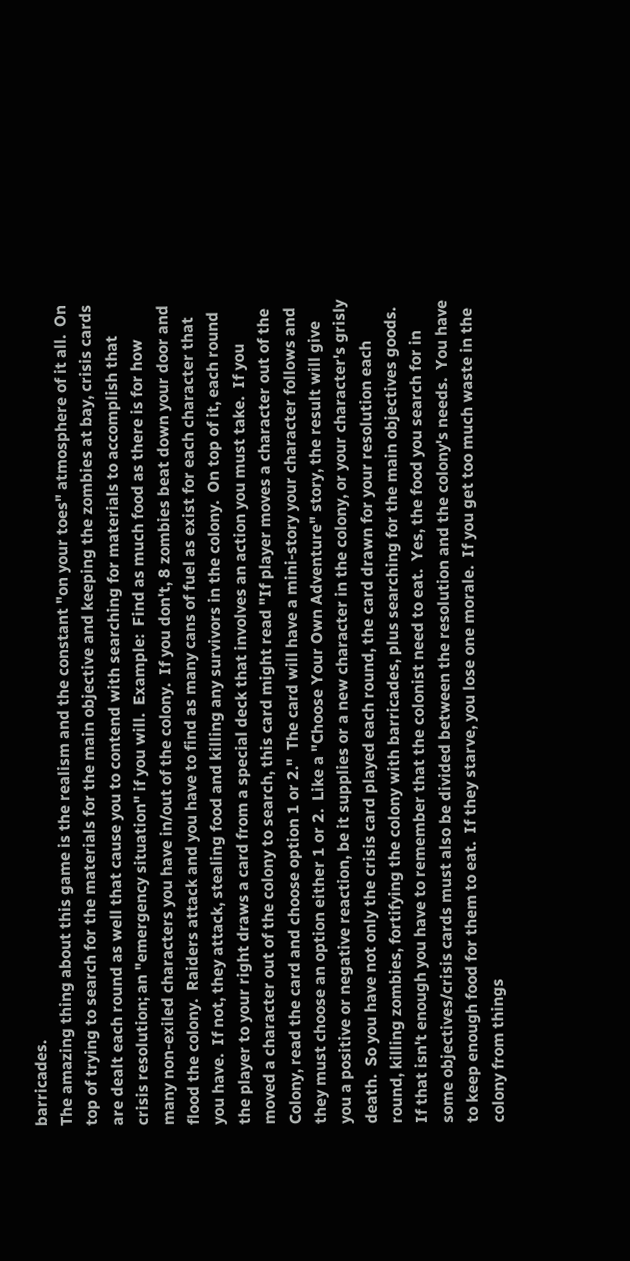barricades.
The amazing thing about this game is the realism and the constant "on your toes" atmosphere of it all.  On top of trying to search for the materials for the main objective and keeping the zombies at bay, crisis cards are dealt each round as well that cause you to contend with searching for materials to accomplish that crisis resolution; an "emergency situation" if you will.  Example:  Find as much food as there is for how many non-exiled characters you have in/out of the colony.  If you don't, 8 zombies beat down your door and flood the colony.  Raiders attack and you have to find as many cans of fuel as exist for each character that you have.  If not, they attack, stealing food and killing any survivors in the colony.  On top of it, each round the player to your right draws a card from a special deck that involves an action you must take.  If you moved a character out of the colony to search, this card might read "If player moves a character out of the Colony, read the card and choose option 1 or 2."  The card will have a mini-story your character follows and they must choose an option either 1 or 2.  Like a "Choose Your Own Adventure" story, the result will give you a positive or negative reaction, be it supplies or a new character in the colony, or your character's grisly death.  So you have not only the crisis card played each round, the card drawn for your resolution each round, killing zombies, fortifying the colony with barricades, plus searching for the main objectives goods.  If that isn't enough you have to remember that the colonist need to eat.  Yes, the food you search for in some objectives/crisis cards must also be divided between the resolution and the colony's needs.  You have to keep enough food for them to eat.  If they starve, you lose one morale.  If you get too much waste in the colony from things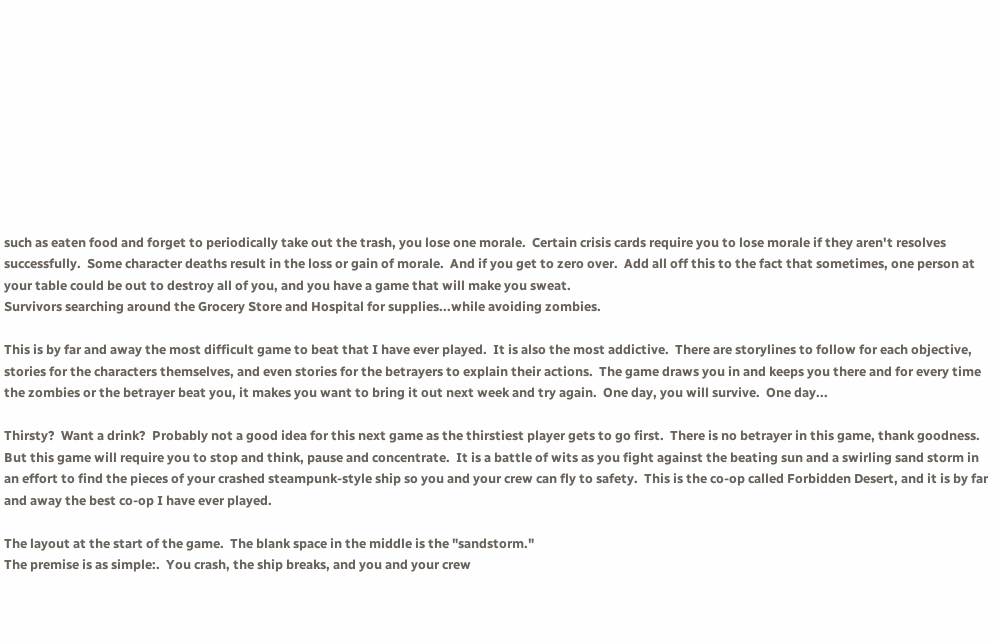such as eaten food and forget to periodically take out the trash, you lose one morale.  Certain crisis cards require you to lose morale if they aren't resolves successfully.  Some character deaths result in the loss or gain of morale.  And if you get to zero over.  Add all off this to the fact that sometimes, one person at your table could be out to destroy all of you, and you have a game that will make you sweat.
Survivors searching around the Grocery Store and Hospital for supplies...while avoiding zombies.

This is by far and away the most difficult game to beat that I have ever played.  It is also the most addictive.  There are storylines to follow for each objective, stories for the characters themselves, and even stories for the betrayers to explain their actions.  The game draws you in and keeps you there and for every time the zombies or the betrayer beat you, it makes you want to bring it out next week and try again.  One day, you will survive.  One day...

Thirsty?  Want a drink?  Probably not a good idea for this next game as the thirstiest player gets to go first.  There is no betrayer in this game, thank goodness.  But this game will require you to stop and think, pause and concentrate.  It is a battle of wits as you fight against the beating sun and a swirling sand storm in an effort to find the pieces of your crashed steampunk-style ship so you and your crew can fly to safety.  This is the co-op called Forbidden Desert, and it is by far and away the best co-op I have ever played.

The layout at the start of the game.  The blank space in the middle is the "sandstorm."
The premise is as simple:.  You crash, the ship breaks, and you and your crew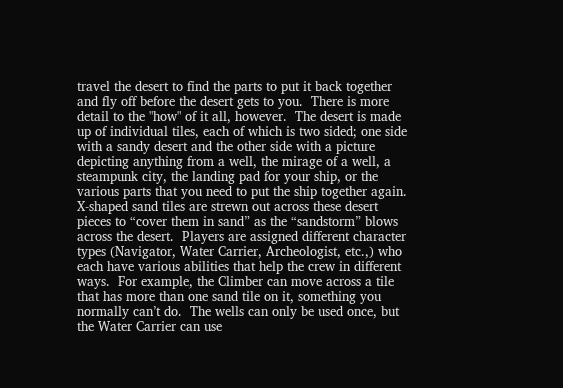travel the desert to find the parts to put it back together and fly off before the desert gets to you.  There is more detail to the "how" of it all, however.  The desert is made up of individual tiles, each of which is two sided; one side with a sandy desert and the other side with a picture depicting anything from a well, the mirage of a well, a steampunk city, the landing pad for your ship, or the various parts that you need to put the ship together again.  X-shaped sand tiles are strewn out across these desert pieces to “cover them in sand” as the “sandstorm” blows across the desert.  Players are assigned different character types (Navigator, Water Carrier, Archeologist, etc.,) who each have various abilities that help the crew in different ways.  For example, the Climber can move across a tile that has more than one sand tile on it, something you normally can’t do.  The wells can only be used once, but the Water Carrier can use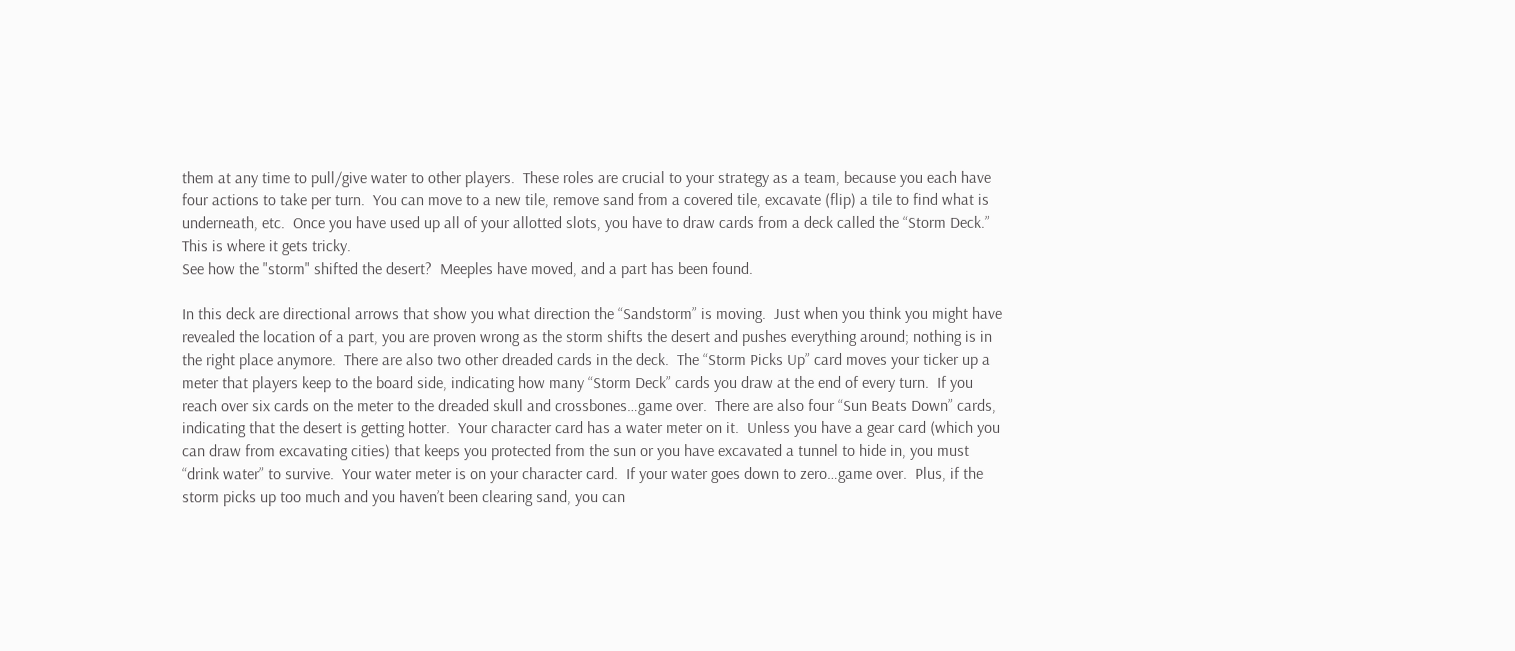them at any time to pull/give water to other players.  These roles are crucial to your strategy as a team, because you each have four actions to take per turn.  You can move to a new tile, remove sand from a covered tile, excavate (flip) a tile to find what is underneath, etc.  Once you have used up all of your allotted slots, you have to draw cards from a deck called the “Storm Deck.”  This is where it gets tricky.
See how the "storm" shifted the desert?  Meeples have moved, and a part has been found.

In this deck are directional arrows that show you what direction the “Sandstorm” is moving.  Just when you think you might have revealed the location of a part, you are proven wrong as the storm shifts the desert and pushes everything around; nothing is in the right place anymore.  There are also two other dreaded cards in the deck.  The “Storm Picks Up” card moves your ticker up a meter that players keep to the board side, indicating how many “Storm Deck” cards you draw at the end of every turn.  If you reach over six cards on the meter to the dreaded skull and crossbones…game over.  There are also four “Sun Beats Down” cards, indicating that the desert is getting hotter.  Your character card has a water meter on it.  Unless you have a gear card (which you can draw from excavating cities) that keeps you protected from the sun or you have excavated a tunnel to hide in, you must “drink water” to survive.  Your water meter is on your character card.  If your water goes down to zero…game over.  Plus, if the storm picks up too much and you haven’t been clearing sand, you can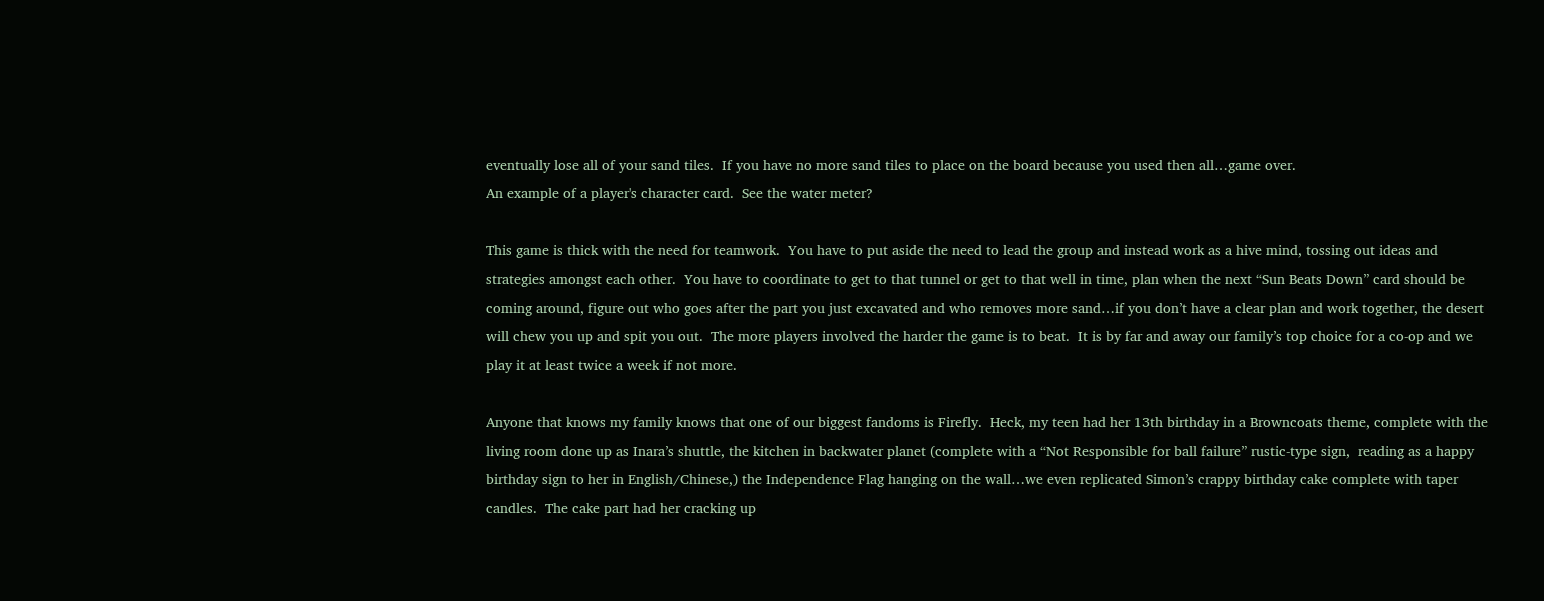eventually lose all of your sand tiles.  If you have no more sand tiles to place on the board because you used then all…game over.
An example of a player's character card.  See the water meter?

This game is thick with the need for teamwork.  You have to put aside the need to lead the group and instead work as a hive mind, tossing out ideas and strategies amongst each other.  You have to coordinate to get to that tunnel or get to that well in time, plan when the next “Sun Beats Down” card should be coming around, figure out who goes after the part you just excavated and who removes more sand…if you don’t have a clear plan and work together, the desert will chew you up and spit you out.  The more players involved the harder the game is to beat.  It is by far and away our family’s top choice for a co-op and we play it at least twice a week if not more.

Anyone that knows my family knows that one of our biggest fandoms is Firefly.  Heck, my teen had her 13th birthday in a Browncoats theme, complete with the living room done up as Inara’s shuttle, the kitchen in backwater planet (complete with a “Not Responsible for ball failure” rustic-type sign,  reading as a happy birthday sign to her in English/Chinese,) the Independence Flag hanging on the wall…we even replicated Simon’s crappy birthday cake complete with taper candles.  The cake part had her cracking up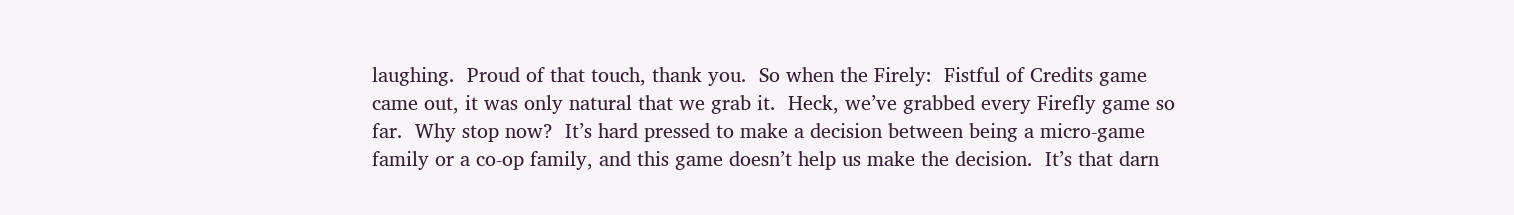laughing.  Proud of that touch, thank you.  So when the Firely:  Fistful of Credits game came out, it was only natural that we grab it.  Heck, we’ve grabbed every Firefly game so far.  Why stop now?  It’s hard pressed to make a decision between being a micro-game family or a co-op family, and this game doesn’t help us make the decision.  It’s that darn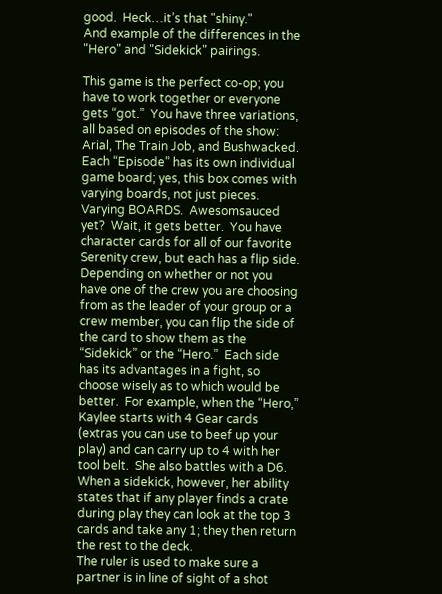good.  Heck…it’s that "shiny."
And example of the differences in the "Hero" and "Sidekick" pairings.

This game is the perfect co-op; you have to work together or everyone gets “got.”  You have three variations, all based on episodes of the show:  Arial, The Train Job, and Bushwacked.  Each “Episode” has its own individual game board; yes, this box comes with varying boards, not just pieces.  Varying BOARDS.  Awesomsauced yet?  Wait, it gets better.  You have character cards for all of our favorite Serenity crew, but each has a flip side.  Depending on whether or not you have one of the crew you are choosing from as the leader of your group or a crew member, you can flip the side of the card to show them as the “Sidekick” or the “Hero.”  Each side has its advantages in a fight, so choose wisely as to which would be better.  For example, when the “Hero,” Kaylee starts with 4 Gear cards (extras you can use to beef up your play) and can carry up to 4 with her tool belt.  She also battles with a D6.  When a sidekick, however, her ability states that if any player finds a crate during play they can look at the top 3 cards and take any 1; they then return the rest to the deck.
The ruler is used to make sure a partner is in line of sight of a shot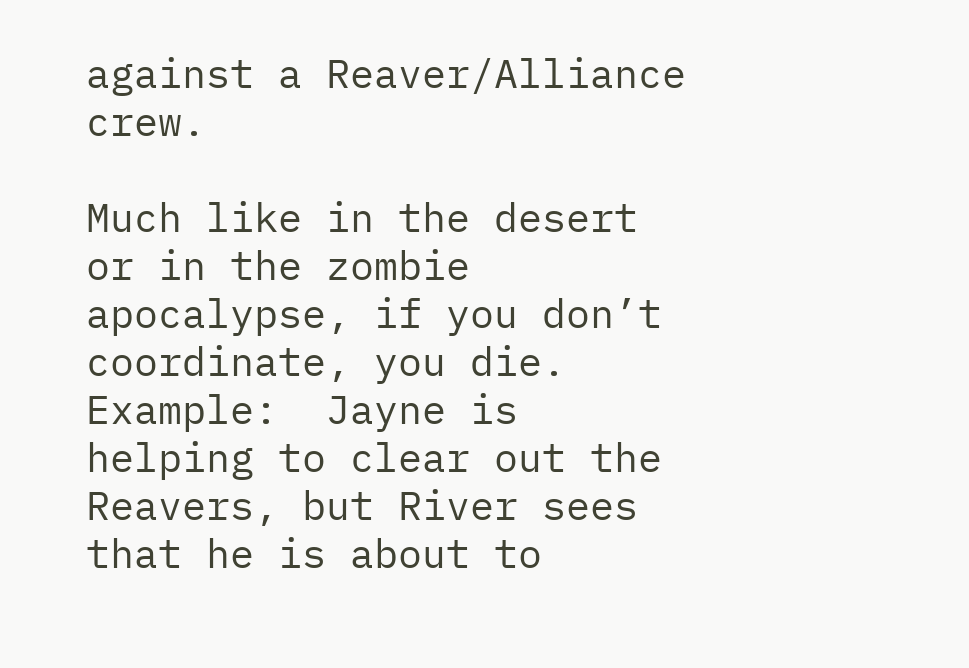against a Reaver/Alliance crew.

Much like in the desert or in the zombie apocalypse, if you don’t coordinate, you die.  Example:  Jayne is helping to clear out the Reavers, but River sees that he is about to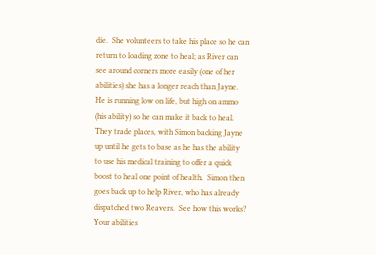die.  She volunteers to take his place so he can return to loading zone to heal; as River can see around corners more easily (one of her abilities) she has a longer reach than Jayne.  He is running low on life, but high on ammo (his ability) so he can make it back to heal.  They trade places, with Simon backing Jayne up until he gets to base as he has the ability to use his medical training to offer a quick boost to heal one point of health.  Simon then goes back up to help River, who has already dispatched two Reavers.  See how this works?  Your abilities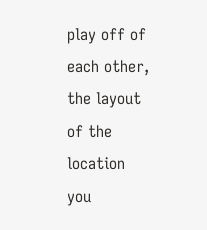play off of each other, the layout of the location you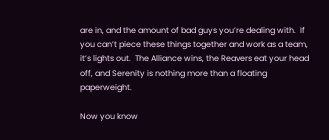are in, and the amount of bad guys you’re dealing with.  If you can’t piece these things together and work as a team, it’s lights out.  The Alliance wins, the Reavers eat your head off, and Serenity is nothing more than a floating paperweight.

Now you know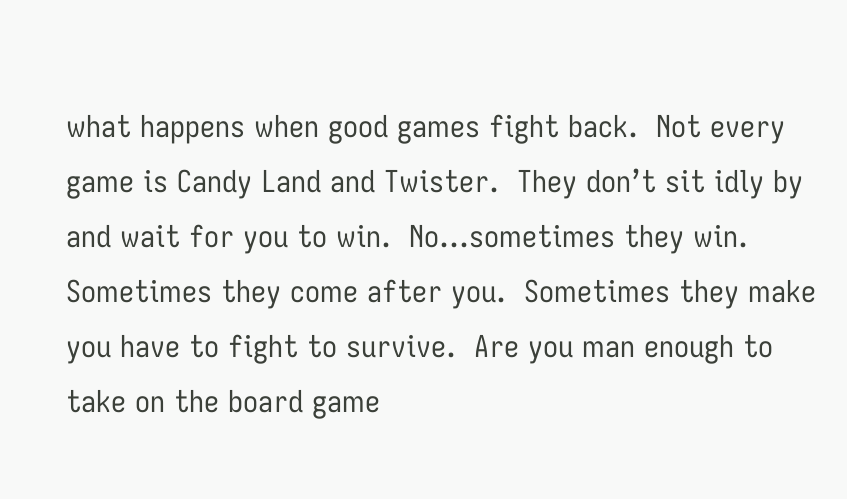what happens when good games fight back.  Not every game is Candy Land and Twister.  They don’t sit idly by and wait for you to win.  No…sometimes they win.  Sometimes they come after you.  Sometimes they make you have to fight to survive.  Are you man enough to take on the board game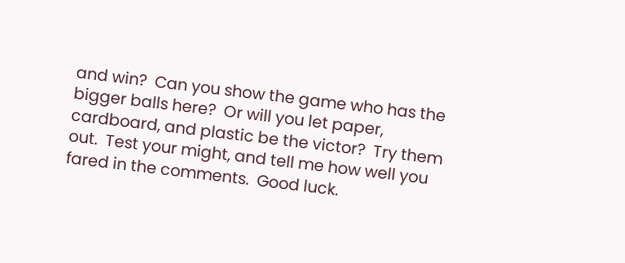and win?  Can you show the game who has the bigger balls here?  Or will you let paper, cardboard, and plastic be the victor?  Try them out.  Test your might, and tell me how well you fared in the comments.  Good luck.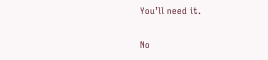You’ll need it.

No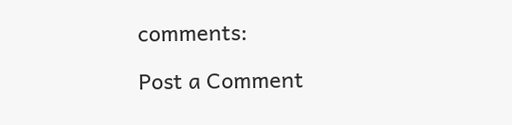comments:

Post a Comment